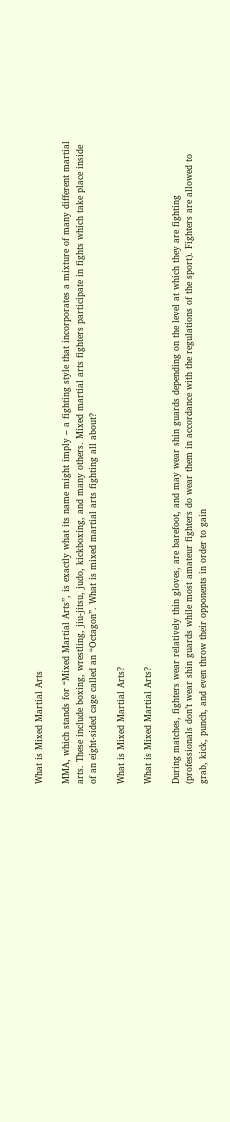What is Mixed Martial Arts

MMA, which stands for “Mixed Martial Arts”, is exactly what its name might imply – a fighting style that incorporates a mixture of many different martial arts. These include boxing, wrestling, jiu-jitsu, judo, kickboxing, and many others. Mixed martial arts fighters participate in fights which take place inside of an eight-sided cage called an “Octagon”. What is mixed martial arts fighting all about?

What is Mixed Martial Arts?

What is Mixed Martial Arts?

During matches, fighters wear relatively thin gloves, are barefoot, and may wear shin guards depending on the level at which they are fighting (professionals don’t wear shin guards while most amateur fighters do wear them in accordance with the regulations of the sport). Fighters are allowed to grab, kick, punch, and even throw their opponents in order to gain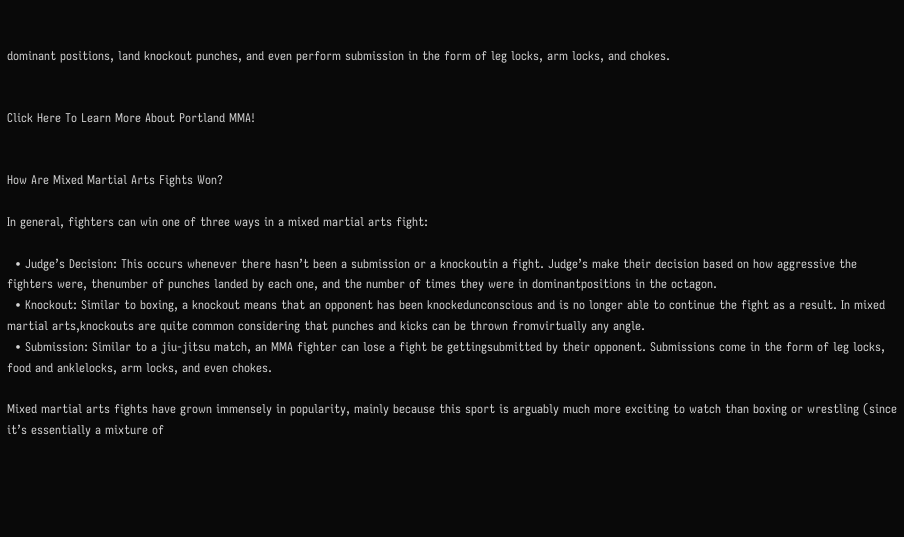dominant positions, land knockout punches, and even perform submission in the form of leg locks, arm locks, and chokes.


Click Here To Learn More About Portland MMA!


How Are Mixed Martial Arts Fights Won?

In general, fighters can win one of three ways in a mixed martial arts fight:

  • Judge’s Decision: This occurs whenever there hasn’t been a submission or a knockoutin a fight. Judge’s make their decision based on how aggressive the fighters were, thenumber of punches landed by each one, and the number of times they were in dominantpositions in the octagon.
  • Knockout: Similar to boxing, a knockout means that an opponent has been knockedunconscious and is no longer able to continue the fight as a result. In mixed martial arts,knockouts are quite common considering that punches and kicks can be thrown fromvirtually any angle.
  • Submission: Similar to a jiu-jitsu match, an MMA fighter can lose a fight be gettingsubmitted by their opponent. Submissions come in the form of leg locks, food and anklelocks, arm locks, and even chokes.

Mixed martial arts fights have grown immensely in popularity, mainly because this sport is arguably much more exciting to watch than boxing or wrestling (since it’s essentially a mixture of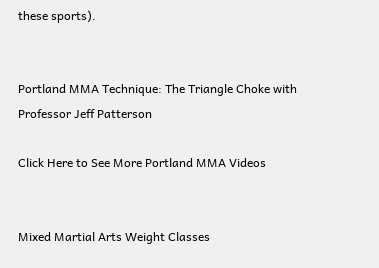these sports).


Portland MMA Technique: The Triangle Choke with Professor Jeff Patterson

Click Here to See More Portland MMA Videos


Mixed Martial Arts Weight Classes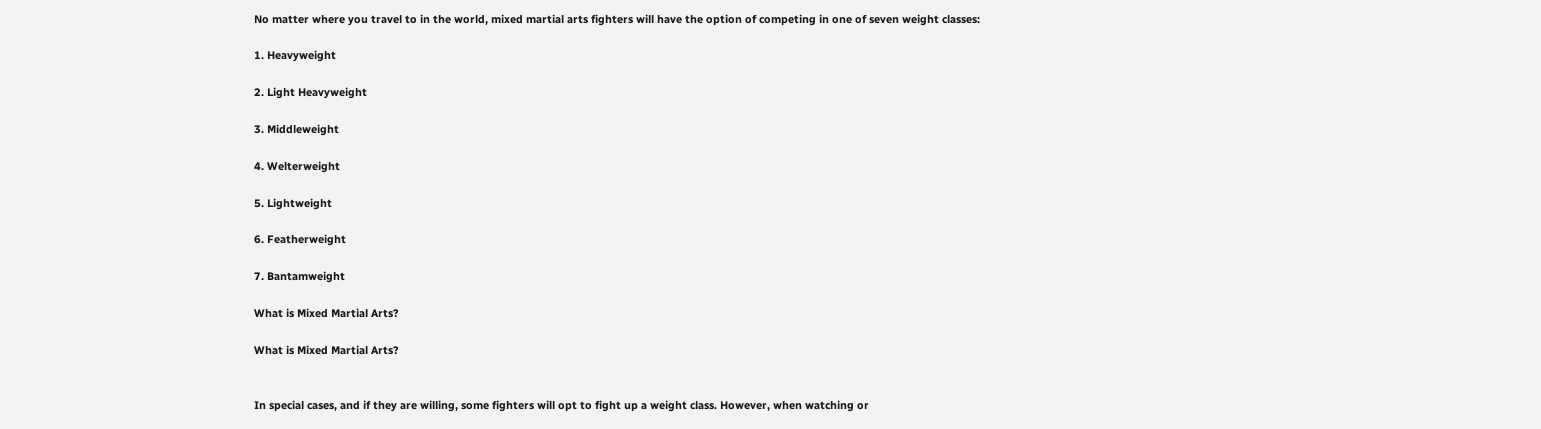No matter where you travel to in the world, mixed martial arts fighters will have the option of competing in one of seven weight classes:

1. Heavyweight

2. Light Heavyweight

3. Middleweight

4. Welterweight

5. Lightweight

6. Featherweight

7. Bantamweight

What is Mixed Martial Arts?

What is Mixed Martial Arts?


In special cases, and if they are willing, some fighters will opt to fight up a weight class. However, when watching or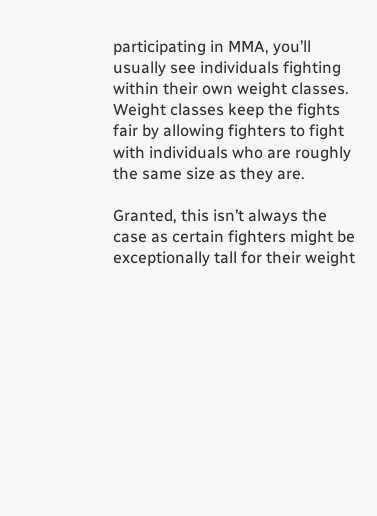participating in MMA, you’ll usually see individuals fighting within their own weight classes. Weight classes keep the fights fair by allowing fighters to fight with individuals who are roughly the same size as they are.

Granted, this isn’t always the case as certain fighters might be exceptionally tall for their weight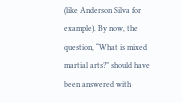(like Anderson Silva for example). By now, the question, “What is mixed martial arts?” should have been answered with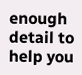enough detail to help you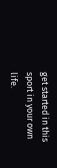get started in this sport in your own life.